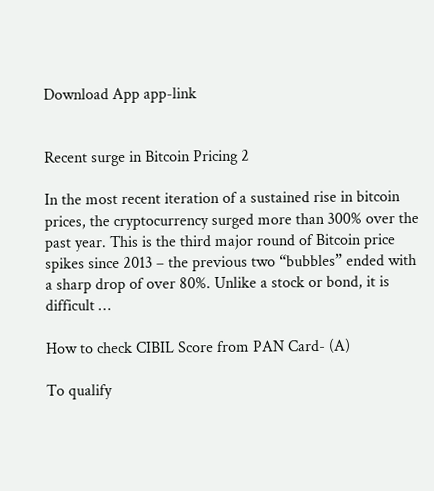Download App app-link


Recent surge in Bitcoin Pricing 2

In the most recent iteration of a sustained rise in bitcoin prices, the cryptocurrency surged more than 300% over the past year. This is the third major round of Bitcoin price spikes since 2013 – the previous two “bubbles” ended with a sharp drop of over 80%. Unlike a stock or bond, it is difficult …

How to check CIBIL Score from PAN Card- (A)

To qualify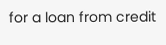for a loan from credit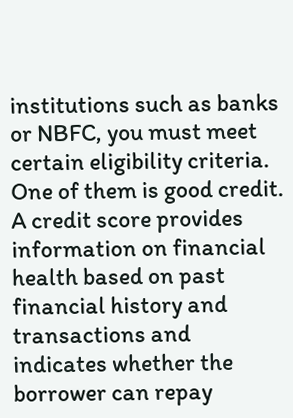institutions such as banks or NBFC, you must meet certain eligibility criteria. One of them is good credit. A credit score provides information on financial health based on past financial history and transactions and indicates whether the borrower can repay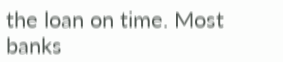the loan on time. Most banks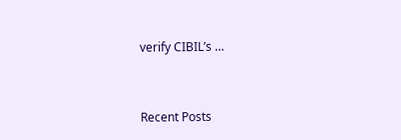verify CIBIL’s …


Recent Posts